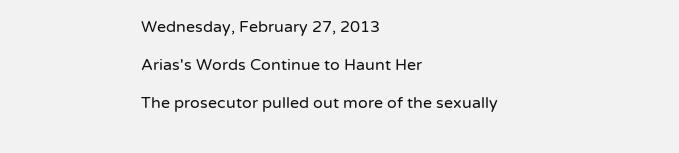Wednesday, February 27, 2013

Arias's Words Continue to Haunt Her

The prosecutor pulled out more of the sexually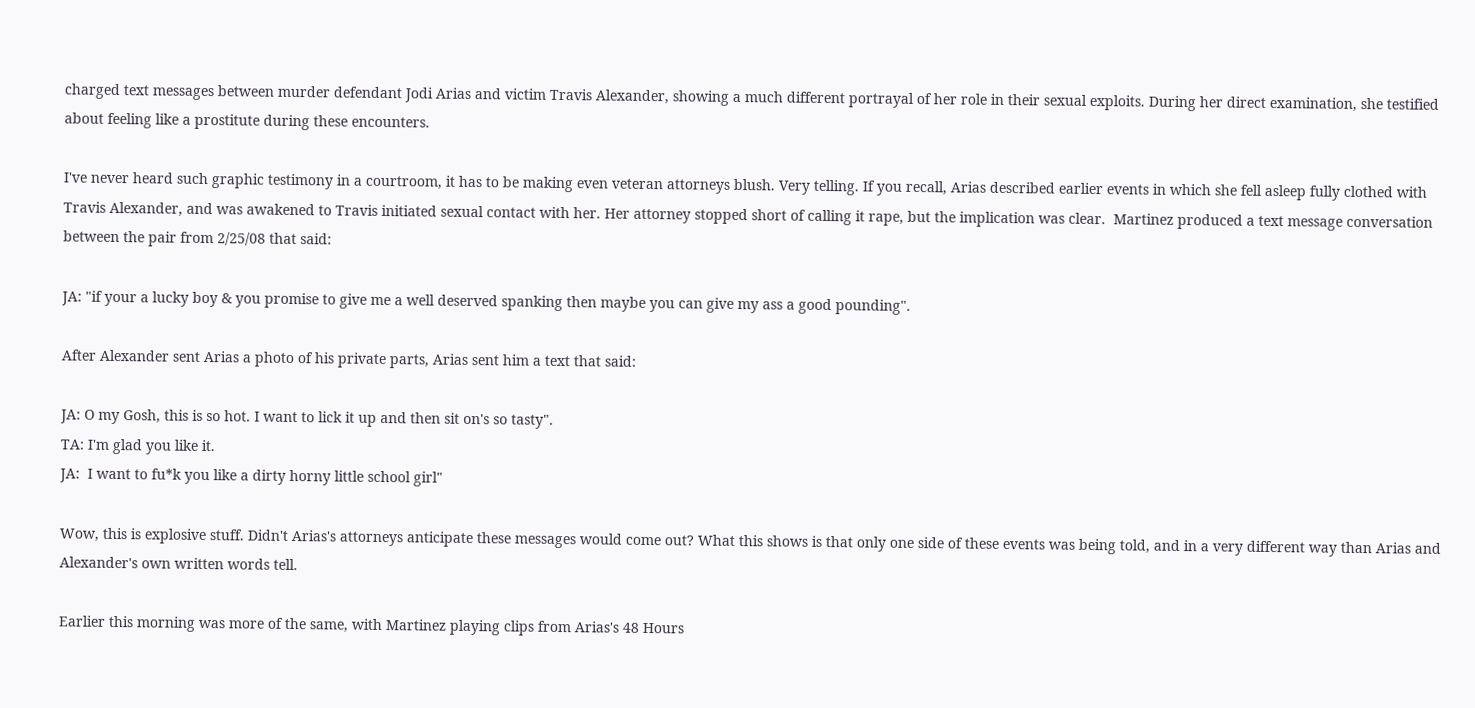charged text messages between murder defendant Jodi Arias and victim Travis Alexander, showing a much different portrayal of her role in their sexual exploits. During her direct examination, she testified about feeling like a prostitute during these encounters.

I've never heard such graphic testimony in a courtroom, it has to be making even veteran attorneys blush. Very telling. If you recall, Arias described earlier events in which she fell asleep fully clothed with Travis Alexander, and was awakened to Travis initiated sexual contact with her. Her attorney stopped short of calling it rape, but the implication was clear.  Martinez produced a text message conversation between the pair from 2/25/08 that said:

JA: "if your a lucky boy & you promise to give me a well deserved spanking then maybe you can give my ass a good pounding".

After Alexander sent Arias a photo of his private parts, Arias sent him a text that said:

JA: O my Gosh, this is so hot. I want to lick it up and then sit on's so tasty".
TA: I'm glad you like it.
JA:  I want to fu*k you like a dirty horny little school girl"

Wow, this is explosive stuff. Didn't Arias's attorneys anticipate these messages would come out? What this shows is that only one side of these events was being told, and in a very different way than Arias and Alexander's own written words tell.

Earlier this morning was more of the same, with Martinez playing clips from Arias's 48 Hours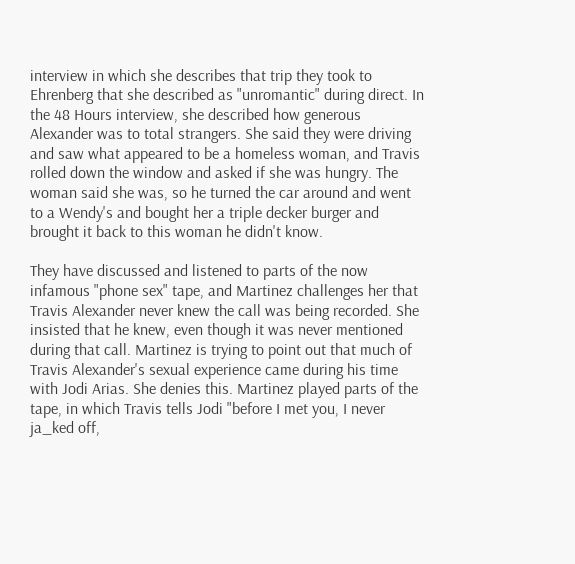interview in which she describes that trip they took to Ehrenberg that she described as "unromantic" during direct. In the 48 Hours interview, she described how generous Alexander was to total strangers. She said they were driving and saw what appeared to be a homeless woman, and Travis rolled down the window and asked if she was hungry. The woman said she was, so he turned the car around and went to a Wendy's and bought her a triple decker burger and brought it back to this woman he didn't know.

They have discussed and listened to parts of the now infamous "phone sex" tape, and Martinez challenges her that Travis Alexander never knew the call was being recorded. She insisted that he knew, even though it was never mentioned during that call. Martinez is trying to point out that much of Travis Alexander's sexual experience came during his time with Jodi Arias. She denies this. Martinez played parts of the tape, in which Travis tells Jodi "before I met you, I never ja_ked off,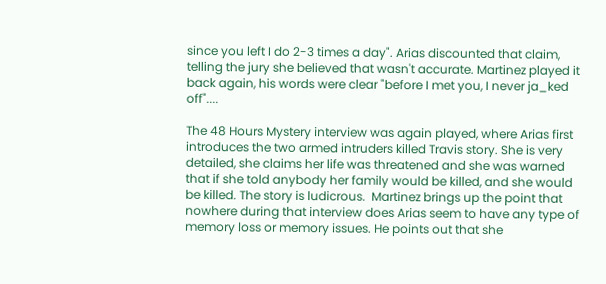since you left I do 2-3 times a day". Arias discounted that claim, telling the jury she believed that wasn't accurate. Martinez played it back again, his words were clear "before I met you, I never ja_ked off"....

The 48 Hours Mystery interview was again played, where Arias first introduces the two armed intruders killed Travis story. She is very detailed, she claims her life was threatened and she was warned that if she told anybody her family would be killed, and she would be killed. The story is ludicrous.  Martinez brings up the point that nowhere during that interview does Arias seem to have any type of memory loss or memory issues. He points out that she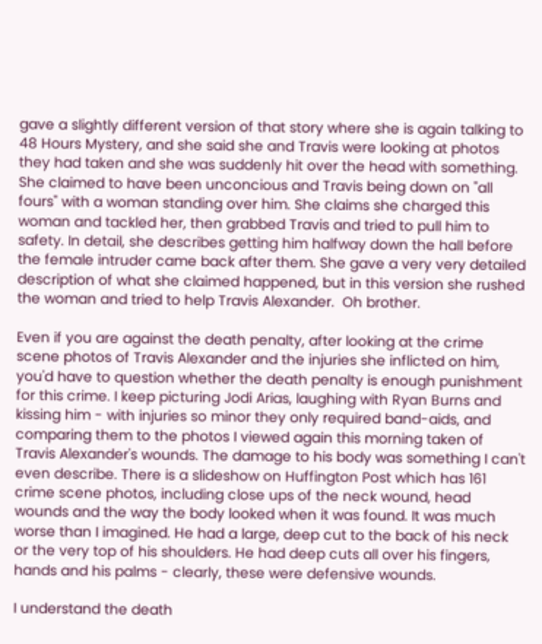gave a slightly different version of that story where she is again talking to 48 Hours Mystery, and she said she and Travis were looking at photos they had taken and she was suddenly hit over the head with something. She claimed to have been unconcious and Travis being down on "all fours" with a woman standing over him. She claims she charged this woman and tackled her, then grabbed Travis and tried to pull him to safety. In detail, she describes getting him halfway down the hall before the female intruder came back after them. She gave a very very detailed description of what she claimed happened, but in this version she rushed the woman and tried to help Travis Alexander.  Oh brother.

Even if you are against the death penalty, after looking at the crime scene photos of Travis Alexander and the injuries she inflicted on him, you'd have to question whether the death penalty is enough punishment for this crime. I keep picturing Jodi Arias, laughing with Ryan Burns and kissing him - with injuries so minor they only required band-aids, and comparing them to the photos I viewed again this morning taken of Travis Alexander's wounds. The damage to his body was something I can't even describe. There is a slideshow on Huffington Post which has 161 crime scene photos, including close ups of the neck wound, head wounds and the way the body looked when it was found. It was much worse than I imagined. He had a large, deep cut to the back of his neck or the very top of his shoulders. He had deep cuts all over his fingers, hands and his palms - clearly, these were defensive wounds.

I understand the death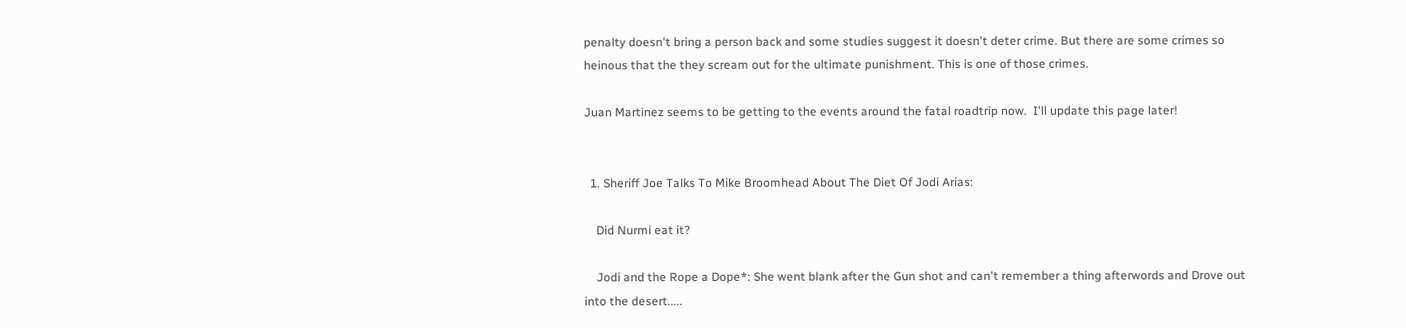penalty doesn't bring a person back and some studies suggest it doesn't deter crime. But there are some crimes so heinous that the they scream out for the ultimate punishment. This is one of those crimes.

Juan Martinez seems to be getting to the events around the fatal roadtrip now.  I'll update this page later!


  1. Sheriff Joe Talks To Mike Broomhead About The Diet Of Jodi Arias:

    Did Nurmi eat it?

    Jodi and the Rope a Dope*: She went blank after the Gun shot and can't remember a thing afterwords and Drove out into the desert.....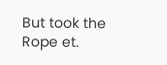But took the Rope et.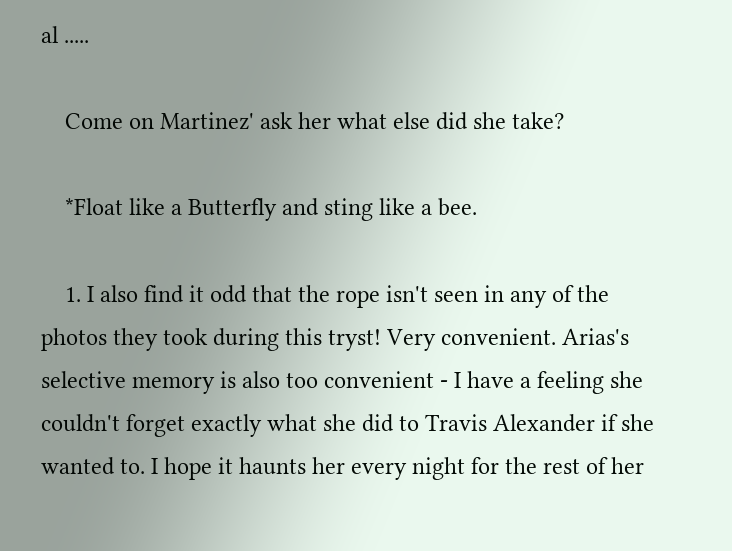al .....

    Come on Martinez' ask her what else did she take?

    *Float like a Butterfly and sting like a bee.

    1. I also find it odd that the rope isn't seen in any of the photos they took during this tryst! Very convenient. Arias's selective memory is also too convenient - I have a feeling she couldn't forget exactly what she did to Travis Alexander if she wanted to. I hope it haunts her every night for the rest of her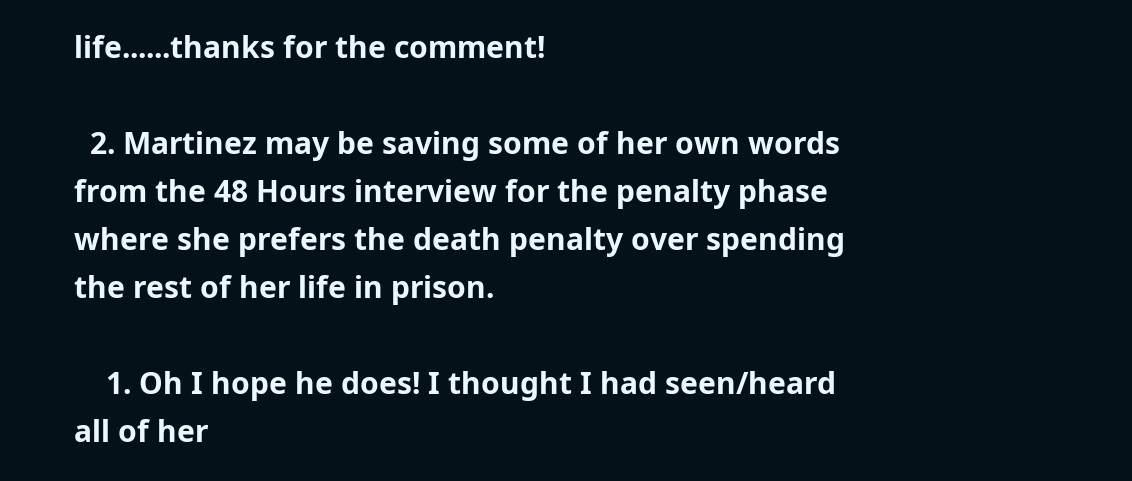life......thanks for the comment!

  2. Martinez may be saving some of her own words from the 48 Hours interview for the penalty phase where she prefers the death penalty over spending the rest of her life in prison.

    1. Oh I hope he does! I thought I had seen/heard all of her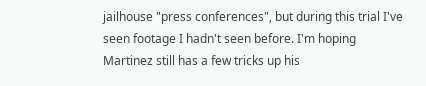jailhouse "press conferences", but during this trial I've seen footage I hadn't seen before. I'm hoping Martinez still has a few tricks up his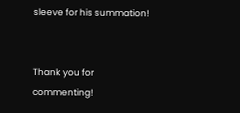sleeve for his summation!


Thank you for commenting!